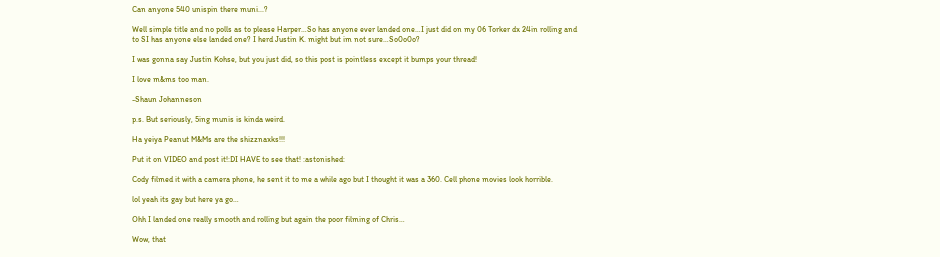Can anyone 540 unispin there muni...?

Well simple title and no polls as to please Harper…So has anyone ever landed one…I just did on my 06 Torker dx 24in rolling and to SI has anyone else landed one? I herd Justin K. might but im not sure…So0o0o?

I was gonna say Justin Kohse, but you just did, so this post is pointless except it bumps your thread!

I love m&ms too man.

-Shaun Johanneson

p.s. But seriously, 5ing munis is kinda weird.

Ha yeiya Peanut M&Ms are the shizznaxks!!!

Put it on VIDEO and post it!:DI HAVE to see that! :astonished:

Cody filmed it with a camera phone, he sent it to me a while ago but I thought it was a 360. Cell phone movies look horrible.

lol yeah its gay but here ya go…

Ohh I landed one really smooth and rolling but again the poor filming of Chris…

Wow, that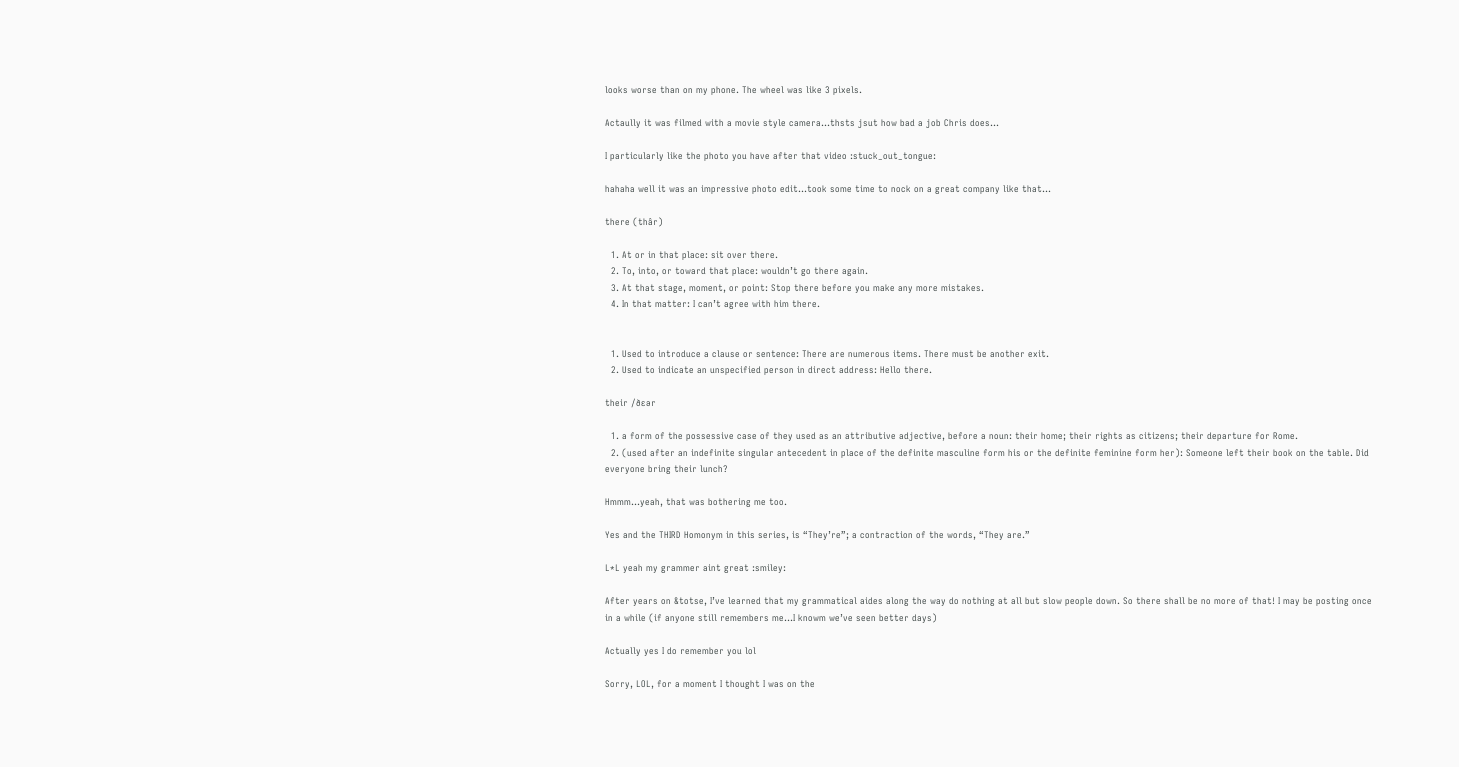looks worse than on my phone. The wheel was like 3 pixels.

Actaully it was filmed with a movie style camera…thsts jsut how bad a job Chris does…

I particularly like the photo you have after that video :stuck_out_tongue:

hahaha well it was an impressive photo edit…took some time to nock on a great company like that…

there (thâr)

  1. At or in that place: sit over there.
  2. To, into, or toward that place: wouldn’t go there again.
  3. At that stage, moment, or point: Stop there before you make any more mistakes.
  4. In that matter: I can’t agree with him there.


  1. Used to introduce a clause or sentence: There are numerous items. There must be another exit.
  2. Used to indicate an unspecified person in direct address: Hello there.

their /ðɛər

  1. a form of the possessive case of they used as an attributive adjective, before a noun: their home; their rights as citizens; their departure for Rome.
  2. (used after an indefinite singular antecedent in place of the definite masculine form his or the definite feminine form her): Someone left their book on the table. Did everyone bring their lunch?

Hmmm…yeah, that was bothering me too.

Yes and the THIRD Homonym in this series, is “They’re”; a contraction of the words, “They are.”

L*L yeah my grammer aint great :smiley:

After years on &totse, I’ve learned that my grammatical aides along the way do nothing at all but slow people down. So there shall be no more of that! I may be posting once in a while (if anyone still remembers me…I knowm we’ve seen better days)

Actually yes I do remember you lol

Sorry, LOL, for a moment I thought I was on the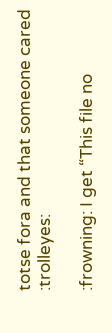totse fora and that someone cared :trolleyes:

:frowning: I get “This file no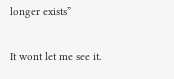longer exists”

It wont let me see it.